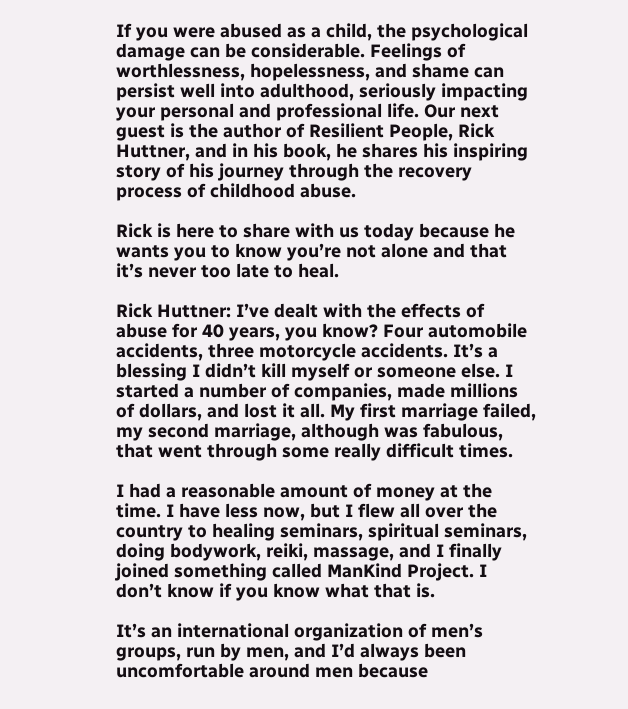If you were abused as a child, the psychological damage can be considerable. Feelings of worthlessness, hopelessness, and shame can persist well into adulthood, seriously impacting your personal and professional life. Our next guest is the author of Resilient People, Rick Huttner, and in his book, he shares his inspiring story of his journey through the recovery process of childhood abuse.

Rick is here to share with us today because he wants you to know you’re not alone and that it’s never too late to heal.

Rick Huttner: I’ve dealt with the effects of abuse for 40 years, you know? Four automobile accidents, three motorcycle accidents. It’s a blessing I didn’t kill myself or someone else. I started a number of companies, made millions of dollars, and lost it all. My first marriage failed, my second marriage, although was fabulous, that went through some really difficult times.

I had a reasonable amount of money at the time. I have less now, but I flew all over the country to healing seminars, spiritual seminars, doing bodywork, reiki, massage, and I finally joined something called ManKind Project. I don’t know if you know what that is.

It’s an international organization of men’s groups, run by men, and I’d always been uncomfortable around men because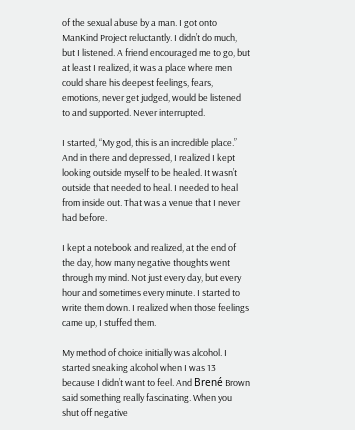of the sexual abuse by a man. I got onto ManKind Project reluctantly. I didn’t do much, but I listened. A friend encouraged me to go, but at least I realized, it was a place where men could share his deepest feelings, fears, emotions, never get judged, would be listened to and supported. Never interrupted.

I started, “My god, this is an incredible place.” And in there and depressed, I realized I kept looking outside myself to be healed. It wasn’t outside that needed to heal. I needed to heal from inside out. That was a venue that I never had before.

I kept a notebook and realized, at the end of the day, how many negative thoughts went through my mind. Not just every day, but every hour and sometimes every minute. I started to write them down. I realized when those feelings came up, I stuffed them.

My method of choice initially was alcohol. I started sneaking alcohol when I was 13 because I didn’t want to feel. And Brené Brown said something really fascinating. When you shut off negative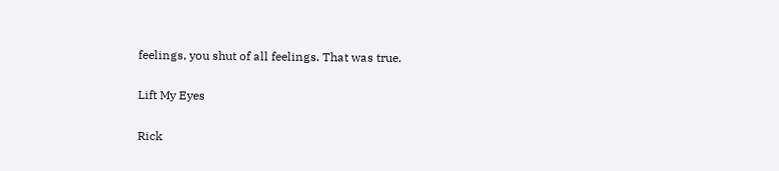feelings, you shut of all feelings. That was true.

Lift My Eyes

Rick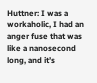Huttner: I was a workaholic, I had an anger fuse that was like a nanosecond long, and it’s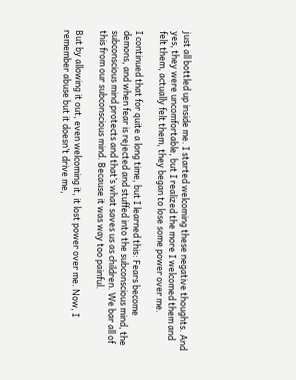just all bottled up inside me. I started welcoming these negative thoughts. And yes, they were uncomfortable, but I realized the more I welcomed them and felt them, actually felt them, they began to lose some power over me.

I continued that for quite a long time, but I learned this: Fears become demons, and when fear is rejected and stuffed into the subconscious mind, the subconscious mind protects and that’s what saves us as children. We bar all of this from our subconscious mind. Because it was way too painful.

But by allowing it out, even welcoming it, it lost power over me. Now, I remember abuse but it doesn’t drive me,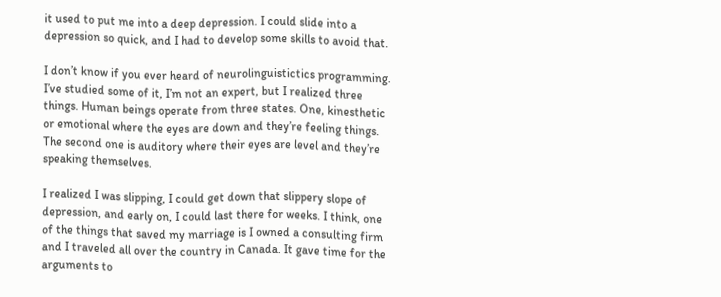it used to put me into a deep depression. I could slide into a depression so quick, and I had to develop some skills to avoid that.

I don’t know if you ever heard of neurolinguistictics programming. I’ve studied some of it, I’m not an expert, but I realized three things. Human beings operate from three states. One, kinesthetic or emotional where the eyes are down and they’re feeling things. The second one is auditory where their eyes are level and they’re speaking themselves.

I realized I was slipping, I could get down that slippery slope of depression, and early on, I could last there for weeks. I think, one of the things that saved my marriage is I owned a consulting firm and I traveled all over the country in Canada. It gave time for the arguments to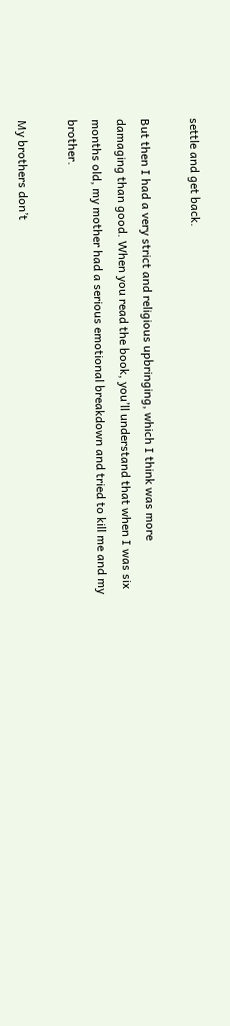settle and get back.

But then I had a very strict and religious upbringing, which I think was more damaging than good. When you read the book, you’ll understand that when I was six months old, my mother had a serious emotional breakdown and tried to kill me and my brother.

My brothers don’t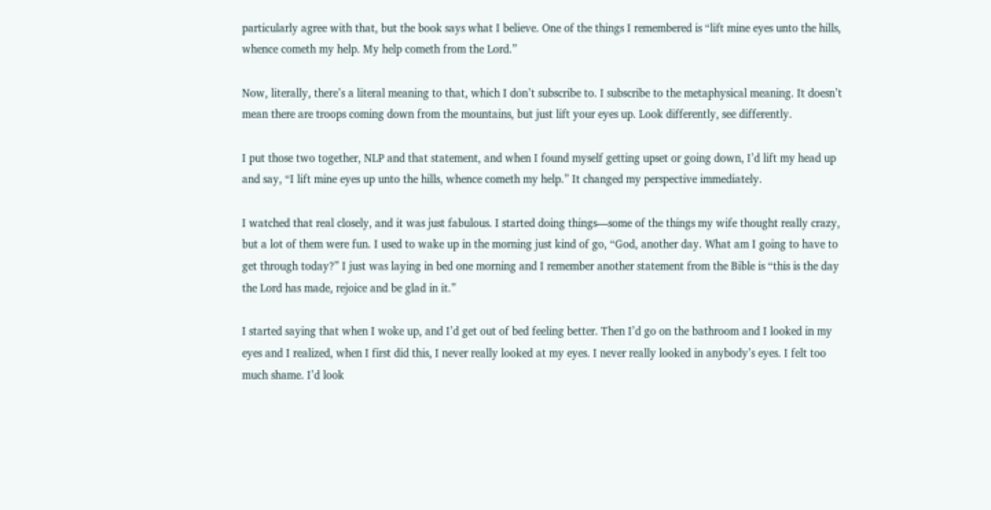particularly agree with that, but the book says what I believe. One of the things I remembered is “lift mine eyes unto the hills, whence cometh my help. My help cometh from the Lord.”

Now, literally, there’s a literal meaning to that, which I don’t subscribe to. I subscribe to the metaphysical meaning. It doesn’t mean there are troops coming down from the mountains, but just lift your eyes up. Look differently, see differently.

I put those two together, NLP and that statement, and when I found myself getting upset or going down, I’d lift my head up and say, “I lift mine eyes up unto the hills, whence cometh my help.” It changed my perspective immediately.

I watched that real closely, and it was just fabulous. I started doing things—some of the things my wife thought really crazy, but a lot of them were fun. I used to wake up in the morning just kind of go, “God, another day. What am I going to have to get through today?” I just was laying in bed one morning and I remember another statement from the Bible is “this is the day the Lord has made, rejoice and be glad in it.”

I started saying that when I woke up, and I’d get out of bed feeling better. Then I’d go on the bathroom and I looked in my eyes and I realized, when I first did this, I never really looked at my eyes. I never really looked in anybody’s eyes. I felt too much shame. I’d look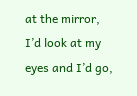at the mirror, I’d look at my eyes and I’d go,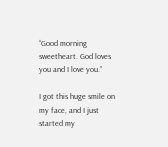“Good morning sweetheart. God loves you and I love you.”

I got this huge smile on my face, and I just started my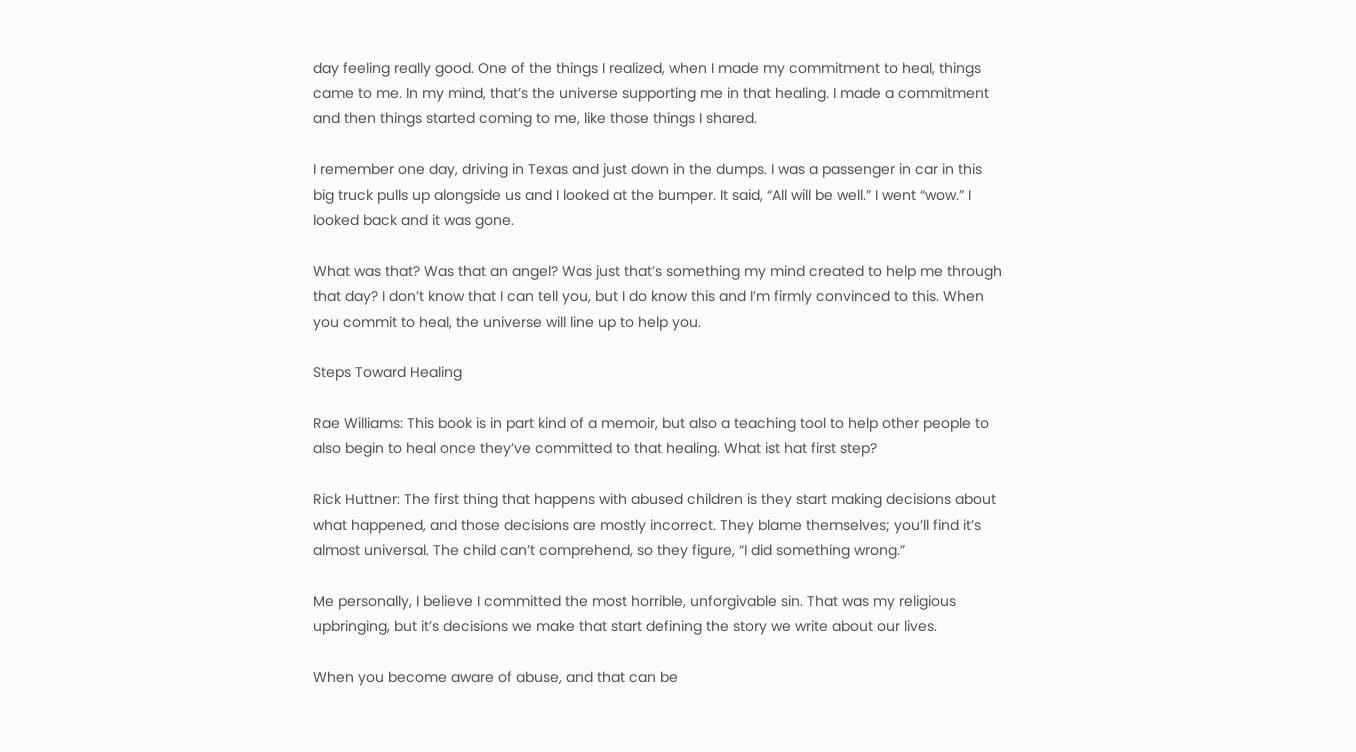day feeling really good. One of the things I realized, when I made my commitment to heal, things came to me. In my mind, that’s the universe supporting me in that healing. I made a commitment and then things started coming to me, like those things I shared.

I remember one day, driving in Texas and just down in the dumps. I was a passenger in car in this big truck pulls up alongside us and I looked at the bumper. It said, “All will be well.” I went “wow.” I looked back and it was gone.

What was that? Was that an angel? Was just that’s something my mind created to help me through that day? I don’t know that I can tell you, but I do know this and I’m firmly convinced to this. When you commit to heal, the universe will line up to help you.

Steps Toward Healing

Rae Williams: This book is in part kind of a memoir, but also a teaching tool to help other people to also begin to heal once they’ve committed to that healing. What ist hat first step?

Rick Huttner: The first thing that happens with abused children is they start making decisions about what happened, and those decisions are mostly incorrect. They blame themselves; you’ll find it’s almost universal. The child can’t comprehend, so they figure, “I did something wrong.”

Me personally, I believe I committed the most horrible, unforgivable sin. That was my religious upbringing, but it’s decisions we make that start defining the story we write about our lives.

When you become aware of abuse, and that can be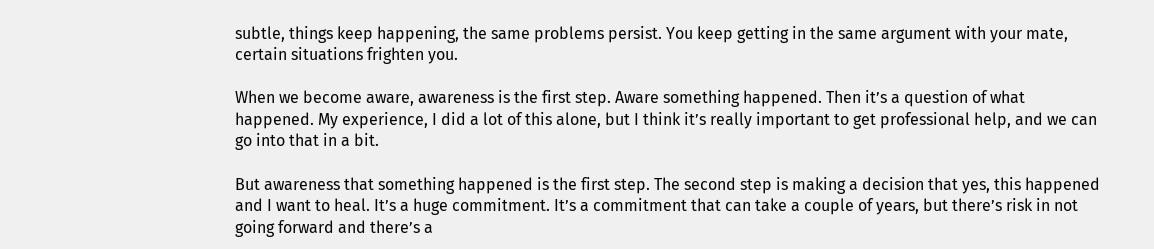subtle, things keep happening, the same problems persist. You keep getting in the same argument with your mate, certain situations frighten you.

When we become aware, awareness is the first step. Aware something happened. Then it’s a question of what happened. My experience, I did a lot of this alone, but I think it’s really important to get professional help, and we can go into that in a bit.

But awareness that something happened is the first step. The second step is making a decision that yes, this happened and I want to heal. It’s a huge commitment. It’s a commitment that can take a couple of years, but there’s risk in not going forward and there’s a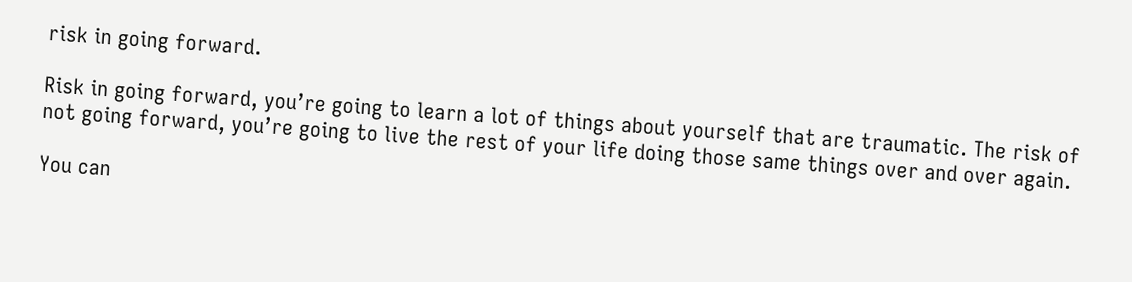risk in going forward.

Risk in going forward, you’re going to learn a lot of things about yourself that are traumatic. The risk of not going forward, you’re going to live the rest of your life doing those same things over and over again.

You can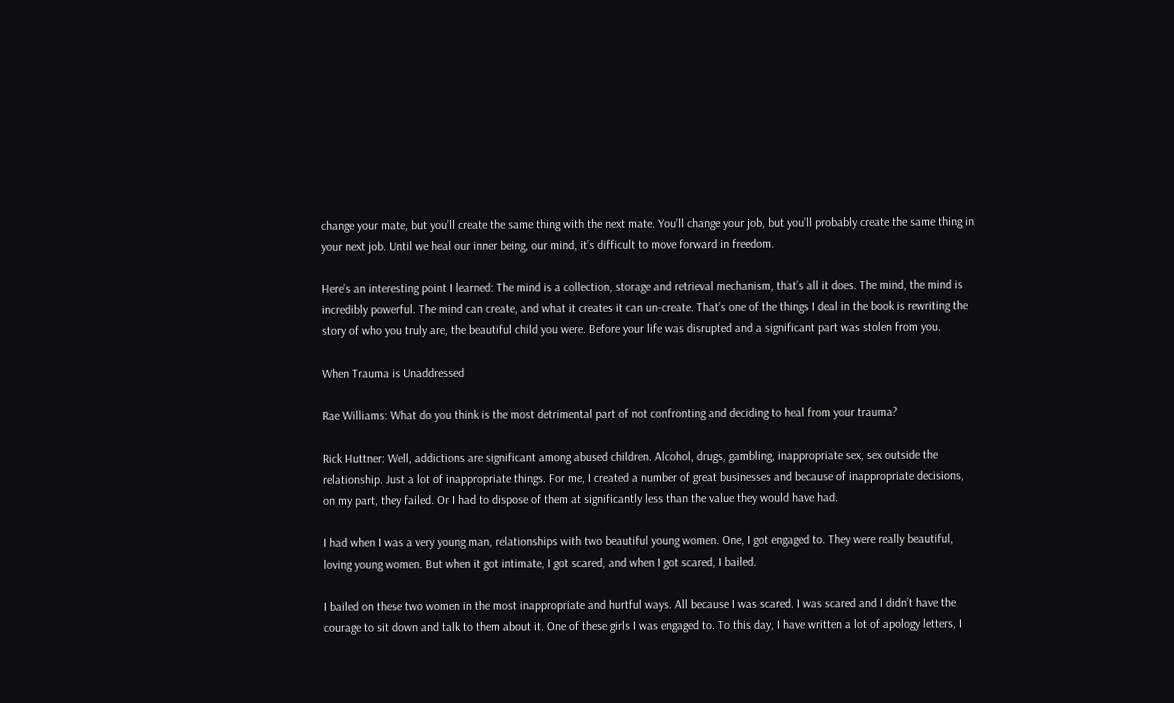change your mate, but you’ll create the same thing with the next mate. You’ll change your job, but you’ll probably create the same thing in your next job. Until we heal our inner being, our mind, it’s difficult to move forward in freedom.

Here’s an interesting point I learned: The mind is a collection, storage and retrieval mechanism, that’s all it does. The mind, the mind is incredibly powerful. The mind can create, and what it creates it can un-create. That’s one of the things I deal in the book is rewriting the story of who you truly are, the beautiful child you were. Before your life was disrupted and a significant part was stolen from you.

When Trauma is Unaddressed

Rae Williams: What do you think is the most detrimental part of not confronting and deciding to heal from your trauma?

Rick Huttner: Well, addictions are significant among abused children. Alcohol, drugs, gambling, inappropriate sex, sex outside the relationship. Just a lot of inappropriate things. For me, I created a number of great businesses and because of inappropriate decisions, on my part, they failed. Or I had to dispose of them at significantly less than the value they would have had.

I had when I was a very young man, relationships with two beautiful young women. One, I got engaged to. They were really beautiful, loving young women. But when it got intimate, I got scared, and when I got scared, I bailed.

I bailed on these two women in the most inappropriate and hurtful ways. All because I was scared. I was scared and I didn’t have the courage to sit down and talk to them about it. One of these girls I was engaged to. To this day, I have written a lot of apology letters, I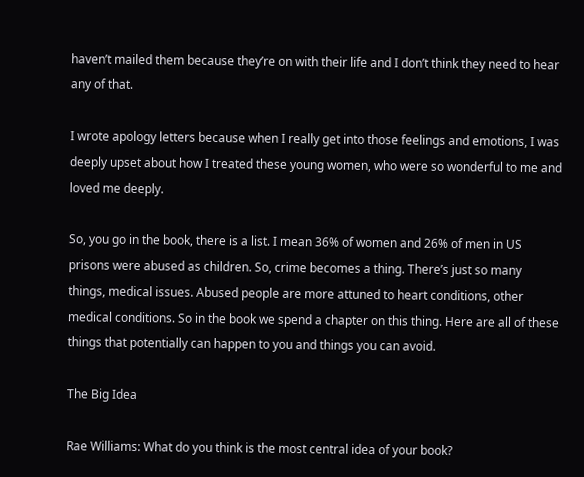haven’t mailed them because they’re on with their life and I don’t think they need to hear any of that.

I wrote apology letters because when I really get into those feelings and emotions, I was deeply upset about how I treated these young women, who were so wonderful to me and loved me deeply.

So, you go in the book, there is a list. I mean 36% of women and 26% of men in US prisons were abused as children. So, crime becomes a thing. There’s just so many things, medical issues. Abused people are more attuned to heart conditions, other medical conditions. So in the book we spend a chapter on this thing. Here are all of these things that potentially can happen to you and things you can avoid.

The Big Idea

Rae Williams: What do you think is the most central idea of your book?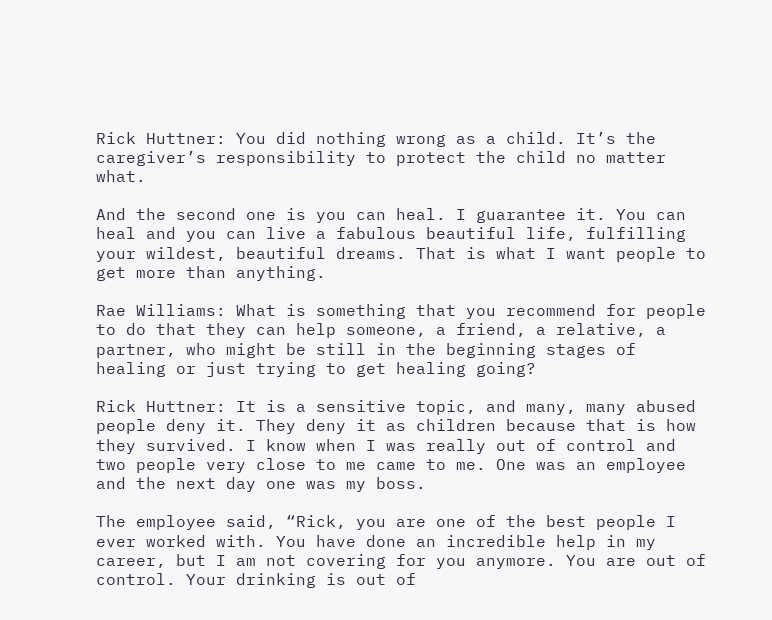Rick Huttner: You did nothing wrong as a child. It’s the caregiver’s responsibility to protect the child no matter what.

And the second one is you can heal. I guarantee it. You can heal and you can live a fabulous beautiful life, fulfilling your wildest, beautiful dreams. That is what I want people to get more than anything.

Rae Williams: What is something that you recommend for people to do that they can help someone, a friend, a relative, a partner, who might be still in the beginning stages of healing or just trying to get healing going?

Rick Huttner: It is a sensitive topic, and many, many abused people deny it. They deny it as children because that is how they survived. I know when I was really out of control and two people very close to me came to me. One was an employee and the next day one was my boss.

The employee said, “Rick, you are one of the best people I ever worked with. You have done an incredible help in my career, but I am not covering for you anymore. You are out of control. Your drinking is out of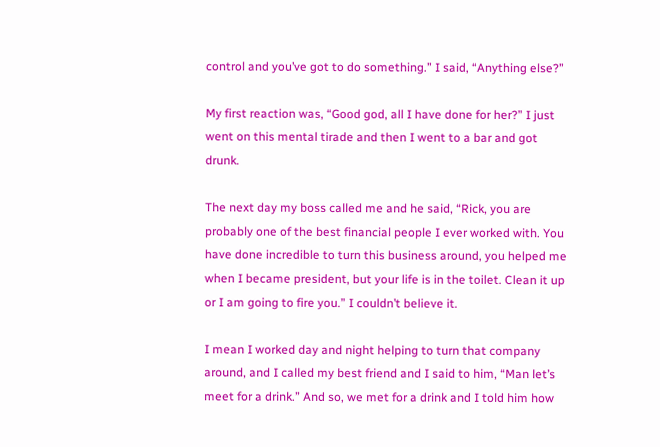control and you’ve got to do something.” I said, “Anything else?”

My first reaction was, “Good god, all I have done for her?” I just went on this mental tirade and then I went to a bar and got drunk.

The next day my boss called me and he said, “Rick, you are probably one of the best financial people I ever worked with. You have done incredible to turn this business around, you helped me when I became president, but your life is in the toilet. Clean it up or I am going to fire you.” I couldn’t believe it.

I mean I worked day and night helping to turn that company around, and I called my best friend and I said to him, “Man let’s meet for a drink.” And so, we met for a drink and I told him how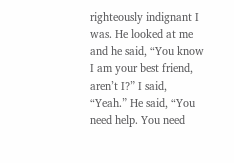righteously indignant I was. He looked at me and he said, “You know I am your best friend, aren’t I?” I said, “Yeah.” He said, “You need help. You need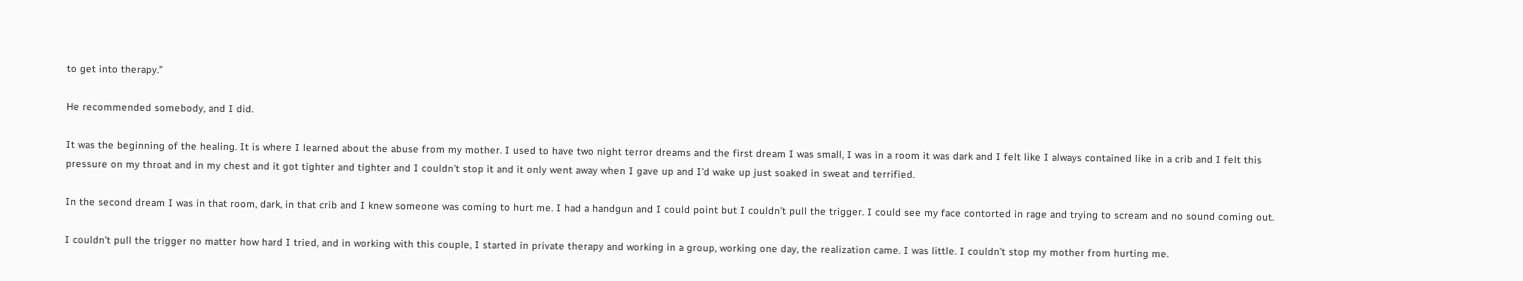to get into therapy.”

He recommended somebody, and I did.

It was the beginning of the healing. It is where I learned about the abuse from my mother. I used to have two night terror dreams and the first dream I was small, I was in a room it was dark and I felt like I always contained like in a crib and I felt this pressure on my throat and in my chest and it got tighter and tighter and I couldn’t stop it and it only went away when I gave up and I’d wake up just soaked in sweat and terrified.

In the second dream I was in that room, dark, in that crib and I knew someone was coming to hurt me. I had a handgun and I could point but I couldn’t pull the trigger. I could see my face contorted in rage and trying to scream and no sound coming out.

I couldn’t pull the trigger no matter how hard I tried, and in working with this couple, I started in private therapy and working in a group, working one day, the realization came. I was little. I couldn’t stop my mother from hurting me.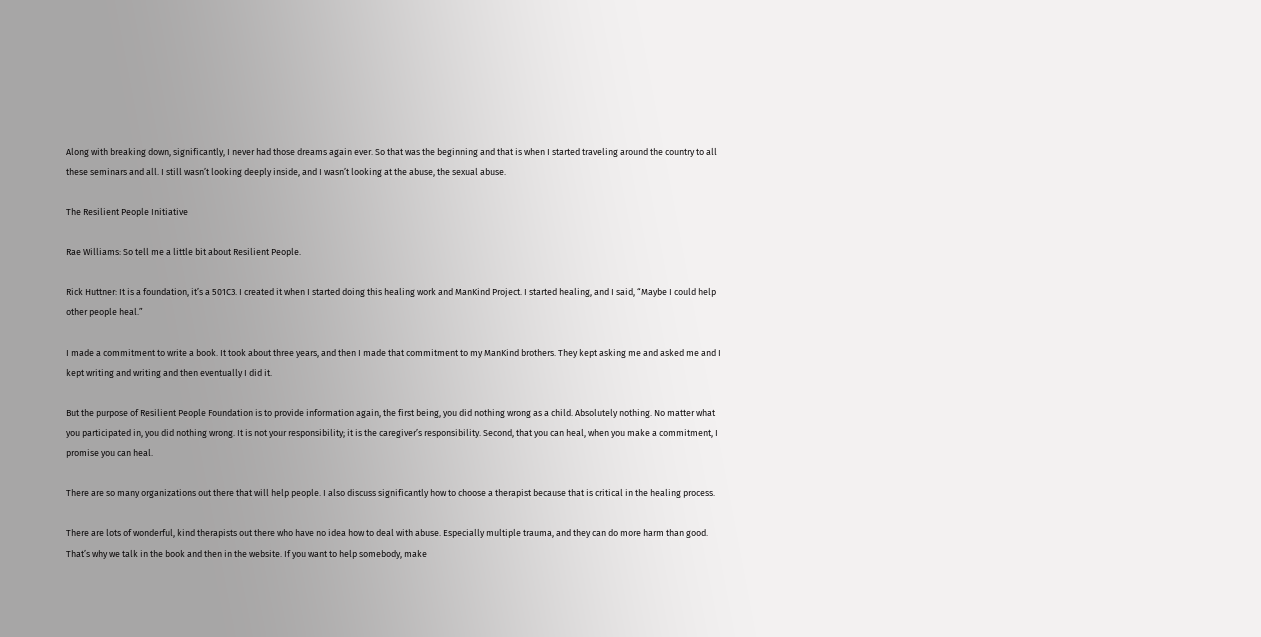Along with breaking down, significantly, I never had those dreams again ever. So that was the beginning and that is when I started traveling around the country to all these seminars and all. I still wasn’t looking deeply inside, and I wasn’t looking at the abuse, the sexual abuse.

The Resilient People Initiative

Rae Williams: So tell me a little bit about Resilient People.

Rick Huttner: It is a foundation, it’s a 501C3. I created it when I started doing this healing work and ManKind Project. I started healing, and I said, “Maybe I could help other people heal.”

I made a commitment to write a book. It took about three years, and then I made that commitment to my ManKind brothers. They kept asking me and asked me and I kept writing and writing and then eventually I did it.

But the purpose of Resilient People Foundation is to provide information again, the first being, you did nothing wrong as a child. Absolutely nothing. No matter what you participated in, you did nothing wrong. It is not your responsibility; it is the caregiver’s responsibility. Second, that you can heal, when you make a commitment, I promise you can heal.

There are so many organizations out there that will help people. I also discuss significantly how to choose a therapist because that is critical in the healing process.

There are lots of wonderful, kind therapists out there who have no idea how to deal with abuse. Especially multiple trauma, and they can do more harm than good. That’s why we talk in the book and then in the website. If you want to help somebody, make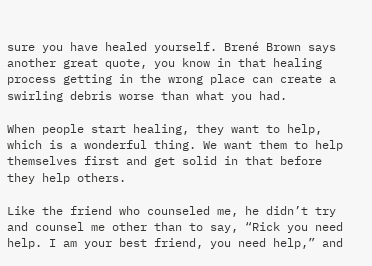sure you have healed yourself. Brené Brown says another great quote, you know in that healing process getting in the wrong place can create a swirling debris worse than what you had.

When people start healing, they want to help, which is a wonderful thing. We want them to help themselves first and get solid in that before they help others.

Like the friend who counseled me, he didn’t try and counsel me other than to say, “Rick you need help. I am your best friend, you need help,” and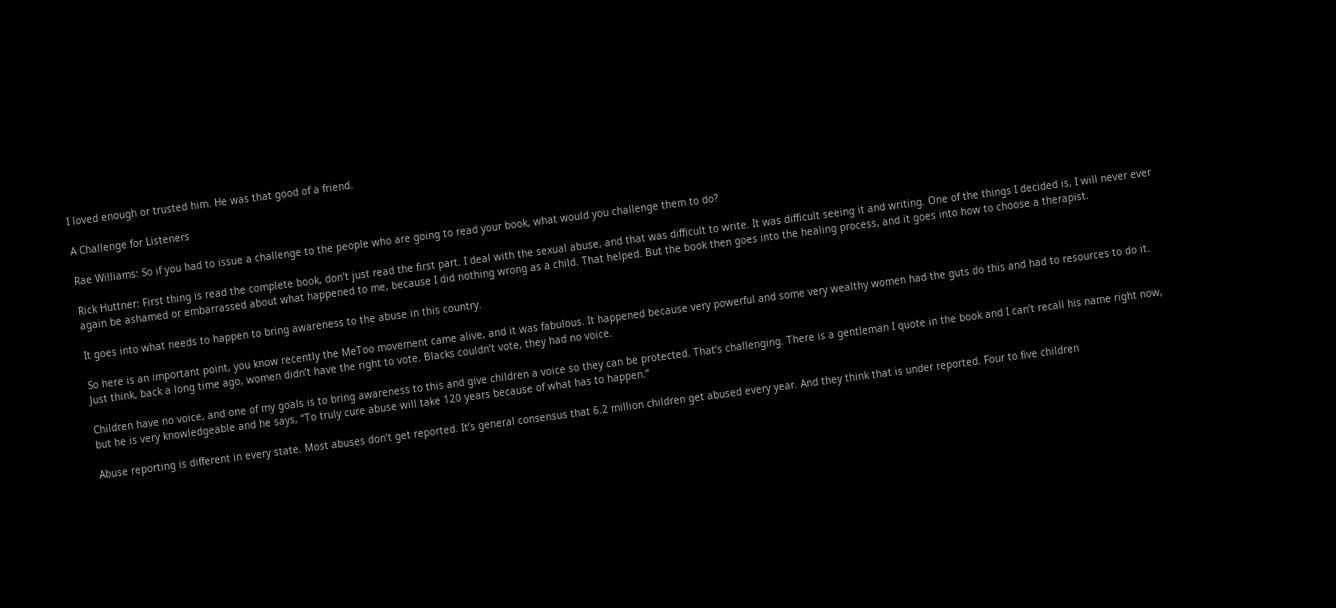I loved enough or trusted him. He was that good of a friend.

A Challenge for Listeners

Rae Williams: So if you had to issue a challenge to the people who are going to read your book, what would you challenge them to do?

Rick Huttner: First thing is read the complete book, don’t just read the first part. I deal with the sexual abuse, and that was difficult to write. It was difficult seeing it and writing. One of the things I decided is, I will never ever again be ashamed or embarrassed about what happened to me, because I did nothing wrong as a child. That helped. But the book then goes into the healing process, and it goes into how to choose a therapist.

It goes into what needs to happen to bring awareness to the abuse in this country.

So here is an important point, you know recently the MeToo movement came alive, and it was fabulous. It happened because very powerful and some very wealthy women had the guts do this and had to resources to do it. Just think, back a long time ago, women didn’t have the right to vote. Blacks couldn’t vote, they had no voice.

Children have no voice, and one of my goals is to bring awareness to this and give children a voice so they can be protected. That’s challenging. There is a gentleman I quote in the book and I can’t recall his name right now, but he is very knowledgeable and he says, “To truly cure abuse will take 120 years because of what has to happen.”

Abuse reporting is different in every state. Most abuses don’t get reported. It’s general consensus that 6.2 million children get abused every year. And they think that is under reported. Four to five children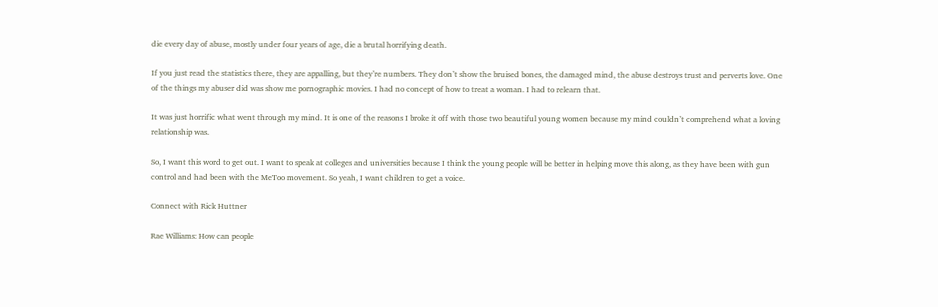die every day of abuse, mostly under four years of age, die a brutal horrifying death.

If you just read the statistics there, they are appalling, but they’re numbers. They don’t show the bruised bones, the damaged mind, the abuse destroys trust and perverts love. One of the things my abuser did was show me pornographic movies. I had no concept of how to treat a woman. I had to relearn that.

It was just horrific what went through my mind. It is one of the reasons I broke it off with those two beautiful young women because my mind couldn’t comprehend what a loving relationship was.

So, I want this word to get out. I want to speak at colleges and universities because I think the young people will be better in helping move this along, as they have been with gun control and had been with the MeToo movement. So yeah, I want children to get a voice.

Connect with Rick Huttner

Rae Williams: How can people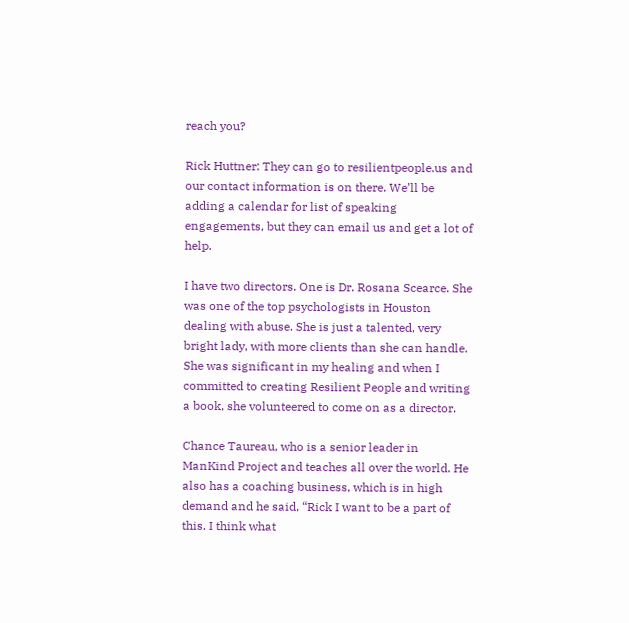reach you?

Rick Huttner: They can go to resilientpeople.us and our contact information is on there. We’ll be adding a calendar for list of speaking engagements, but they can email us and get a lot of help.

I have two directors. One is Dr. Rosana Scearce. She was one of the top psychologists in Houston dealing with abuse. She is just a talented, very bright lady, with more clients than she can handle. She was significant in my healing and when I committed to creating Resilient People and writing a book, she volunteered to come on as a director.

Chance Taureau, who is a senior leader in ManKind Project and teaches all over the world. He also has a coaching business, which is in high demand and he said, “Rick I want to be a part of this. I think what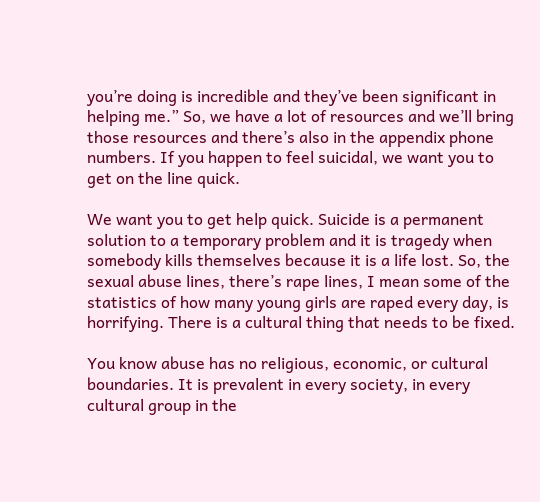you’re doing is incredible and they’ve been significant in helping me.” So, we have a lot of resources and we’ll bring those resources and there’s also in the appendix phone numbers. If you happen to feel suicidal, we want you to get on the line quick.

We want you to get help quick. Suicide is a permanent solution to a temporary problem and it is tragedy when somebody kills themselves because it is a life lost. So, the sexual abuse lines, there’s rape lines, I mean some of the statistics of how many young girls are raped every day, is horrifying. There is a cultural thing that needs to be fixed.

You know abuse has no religious, economic, or cultural boundaries. It is prevalent in every society, in every cultural group in the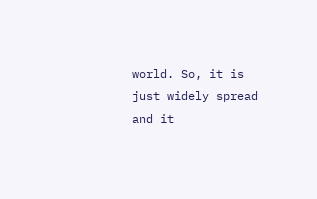world. So, it is just widely spread and it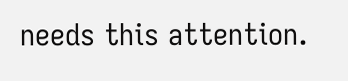needs this attention.